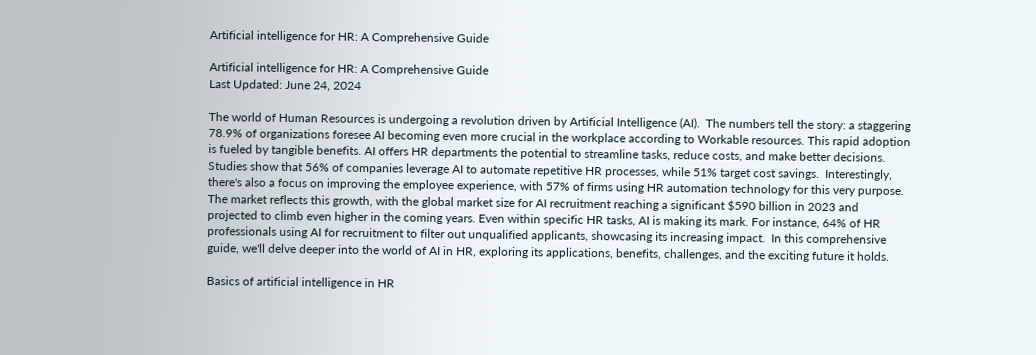Artificial intelligence for HR: A Comprehensive Guide

Artificial intelligence for HR: A Comprehensive Guide
Last Updated: June 24, 2024

The world of Human Resources is undergoing a revolution driven by Artificial Intelligence (AI).  The numbers tell the story: a staggering 78.9% of organizations foresee AI becoming even more crucial in the workplace according to Workable resources. This rapid adoption is fueled by tangible benefits. AI offers HR departments the potential to streamline tasks, reduce costs, and make better decisions. Studies show that 56% of companies leverage AI to automate repetitive HR processes, while 51% target cost savings.  Interestingly, there's also a focus on improving the employee experience, with 57% of firms using HR automation technology for this very purpose. The market reflects this growth, with the global market size for AI recruitment reaching a significant $590 billion in 2023 and projected to climb even higher in the coming years. Even within specific HR tasks, AI is making its mark. For instance, 64% of HR professionals using AI for recruitment to filter out unqualified applicants, showcasing its increasing impact.  In this comprehensive guide, we'll delve deeper into the world of AI in HR, exploring its applications, benefits, challenges, and the exciting future it holds.

Basics of artificial intelligence in HR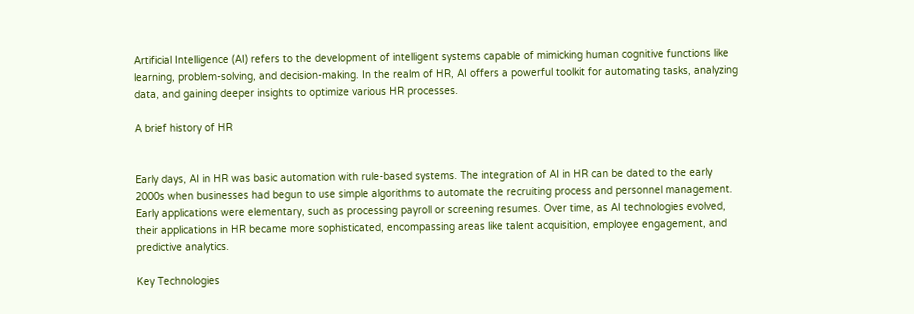Artificial Intelligence (AI) refers to the development of intelligent systems capable of mimicking human cognitive functions like learning, problem-solving, and decision-making. In the realm of HR, AI offers a powerful toolkit for automating tasks, analyzing data, and gaining deeper insights to optimize various HR processes.

A brief history of HR


Early days, AI in HR was basic automation with rule-based systems. The integration of AI in HR can be dated to the early 2000s when businesses had begun to use simple algorithms to automate the recruiting process and personnel management. Early applications were elementary, such as processing payroll or screening resumes. Over time, as AI technologies evolved, their applications in HR became more sophisticated, encompassing areas like talent acquisition, employee engagement, and predictive analytics.

Key Technologies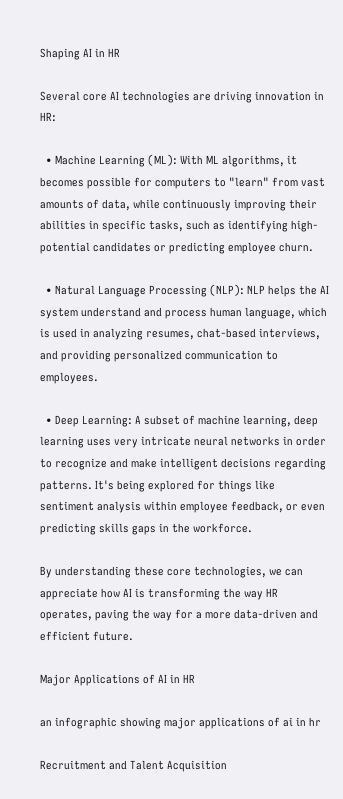Shaping AI in HR

Several core AI technologies are driving innovation in HR:

  • Machine Learning (ML): With ML algorithms, it becomes possible for computers to "learn" from vast amounts of data, while continuously improving their abilities in specific tasks, such as identifying high-potential candidates or predicting employee churn.

  • Natural Language Processing (NLP): NLP helps the AI system understand and process human language, which is used in analyzing resumes, chat-based interviews, and providing personalized communication to employees.

  • Deep Learning: A subset of machine learning, deep learning uses very intricate neural networks in order to recognize and make intelligent decisions regarding patterns. It's being explored for things like sentiment analysis within employee feedback, or even predicting skills gaps in the workforce.

By understanding these core technologies, we can appreciate how AI is transforming the way HR operates, paving the way for a more data-driven and efficient future.

Major Applications of AI in HR

an infographic showing major applications of ai in hr

Recruitment and Talent Acquisition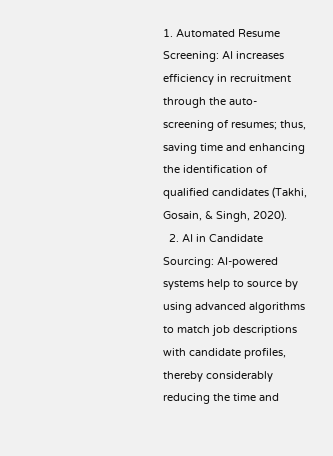1. Automated Resume Screening: AI increases efficiency in recruitment through the auto-screening of resumes; thus, saving time and enhancing the identification of qualified candidates (Takhi, Gosain, & Singh, 2020).
  2. AI in Candidate Sourcing: AI-powered systems help to source by using advanced algorithms to match job descriptions with candidate profiles, thereby considerably reducing the time and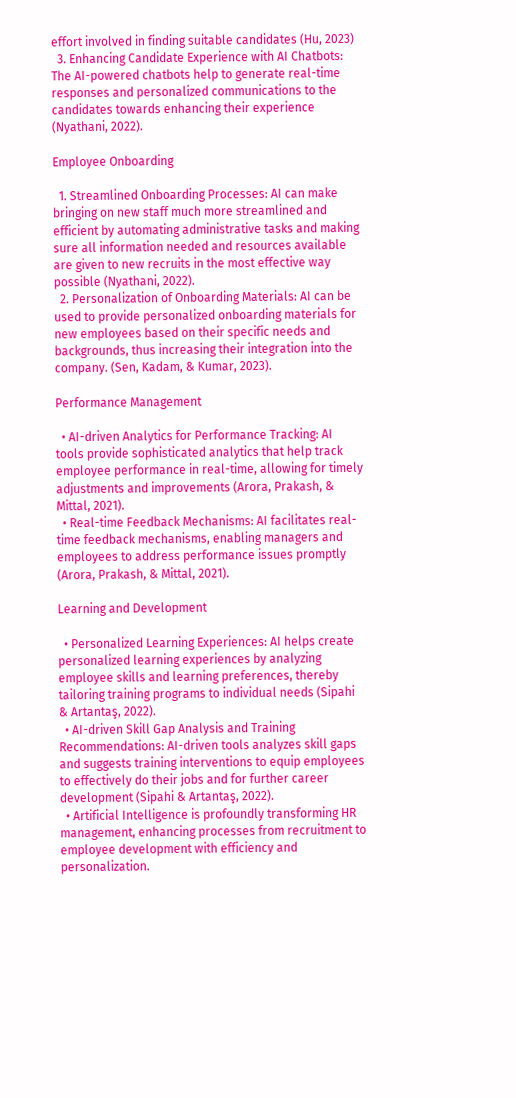effort involved in finding suitable candidates (Hu, 2023)
  3. Enhancing Candidate Experience with AI Chatbots: The AI-powered chatbots help to generate real-time responses and personalized communications to the candidates towards enhancing their experience (Nyathani, 2022).

Employee Onboarding

  1. Streamlined Onboarding Processes: AI can make bringing on new staff much more streamlined and efficient by automating administrative tasks and making sure all information needed and resources available are given to new recruits in the most effective way possible (Nyathani, 2022).
  2. Personalization of Onboarding Materials: AI can be used to provide personalized onboarding materials for new employees based on their specific needs and backgrounds, thus increasing their integration into the company. (Sen, Kadam, & Kumar, 2023).

Performance Management

  • AI-driven Analytics for Performance Tracking: AI tools provide sophisticated analytics that help track employee performance in real-time, allowing for timely adjustments and improvements (Arora, Prakash, & Mittal, 2021).
  • Real-time Feedback Mechanisms: AI facilitates real-time feedback mechanisms, enabling managers and employees to address performance issues promptly (Arora, Prakash, & Mittal, 2021).

Learning and Development

  • Personalized Learning Experiences: AI helps create personalized learning experiences by analyzing employee skills and learning preferences, thereby tailoring training programs to individual needs (Sipahi & Artantaş, 2022).
  • AI-driven Skill Gap Analysis and Training Recommendations: AI-driven tools analyzes skill gaps and suggests training interventions to equip employees to effectively do their jobs and for further career development (Sipahi & Artantaş, 2022).
  • Artificial Intelligence is profoundly transforming HR management, enhancing processes from recruitment to employee development with efficiency and personalization.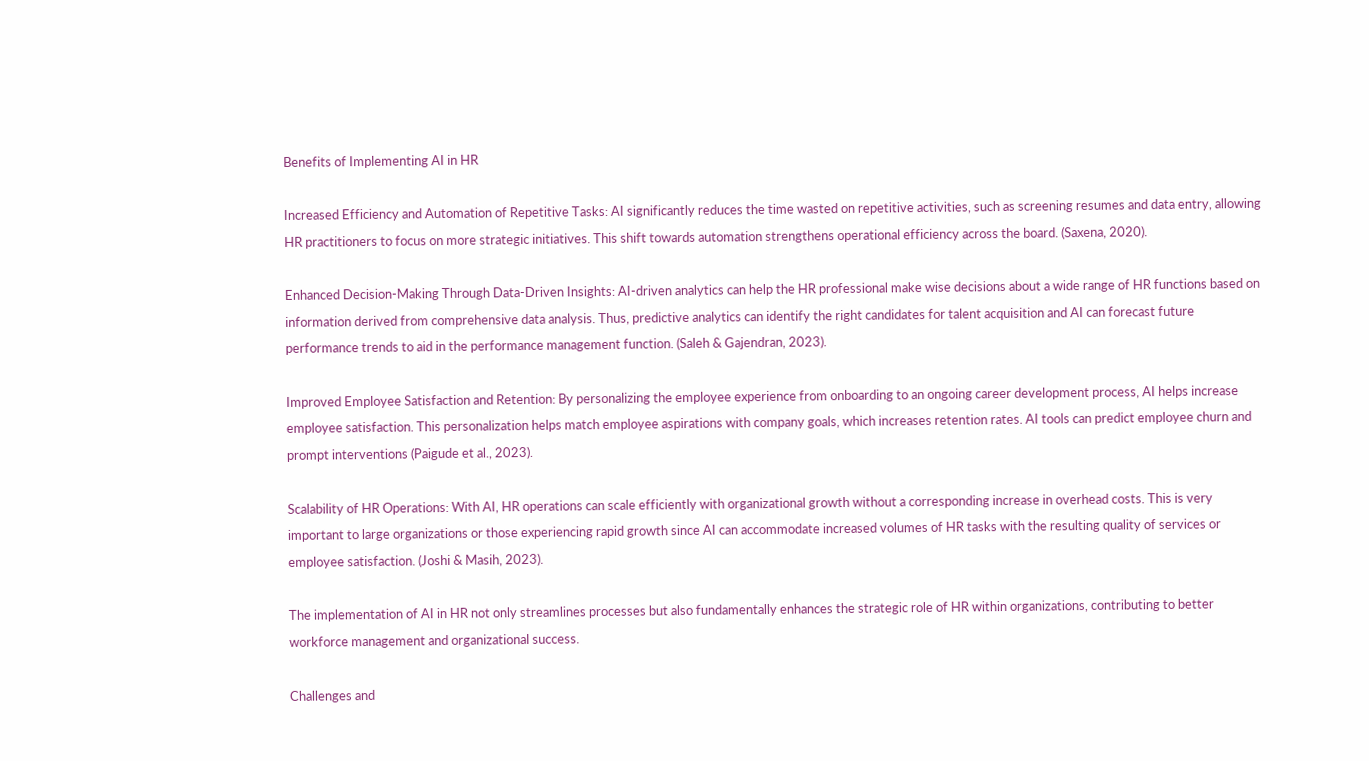Benefits of Implementing AI in HR

Increased Efficiency and Automation of Repetitive Tasks: AI significantly reduces the time wasted on repetitive activities, such as screening resumes and data entry, allowing HR practitioners to focus on more strategic initiatives. This shift towards automation strengthens operational efficiency across the board. (Saxena, 2020).

Enhanced Decision-Making Through Data-Driven Insights: AI-driven analytics can help the HR professional make wise decisions about a wide range of HR functions based on information derived from comprehensive data analysis. Thus, predictive analytics can identify the right candidates for talent acquisition and AI can forecast future performance trends to aid in the performance management function. (Saleh & Gajendran, 2023).

Improved Employee Satisfaction and Retention: By personalizing the employee experience from onboarding to an ongoing career development process, AI helps increase employee satisfaction. This personalization helps match employee aspirations with company goals, which increases retention rates. AI tools can predict employee churn and prompt interventions (Paigude et al., 2023).

Scalability of HR Operations: With AI, HR operations can scale efficiently with organizational growth without a corresponding increase in overhead costs. This is very important to large organizations or those experiencing rapid growth since AI can accommodate increased volumes of HR tasks with the resulting quality of services or employee satisfaction. (Joshi & Masih, 2023).

The implementation of AI in HR not only streamlines processes but also fundamentally enhances the strategic role of HR within organizations, contributing to better workforce management and organizational success.

Challenges and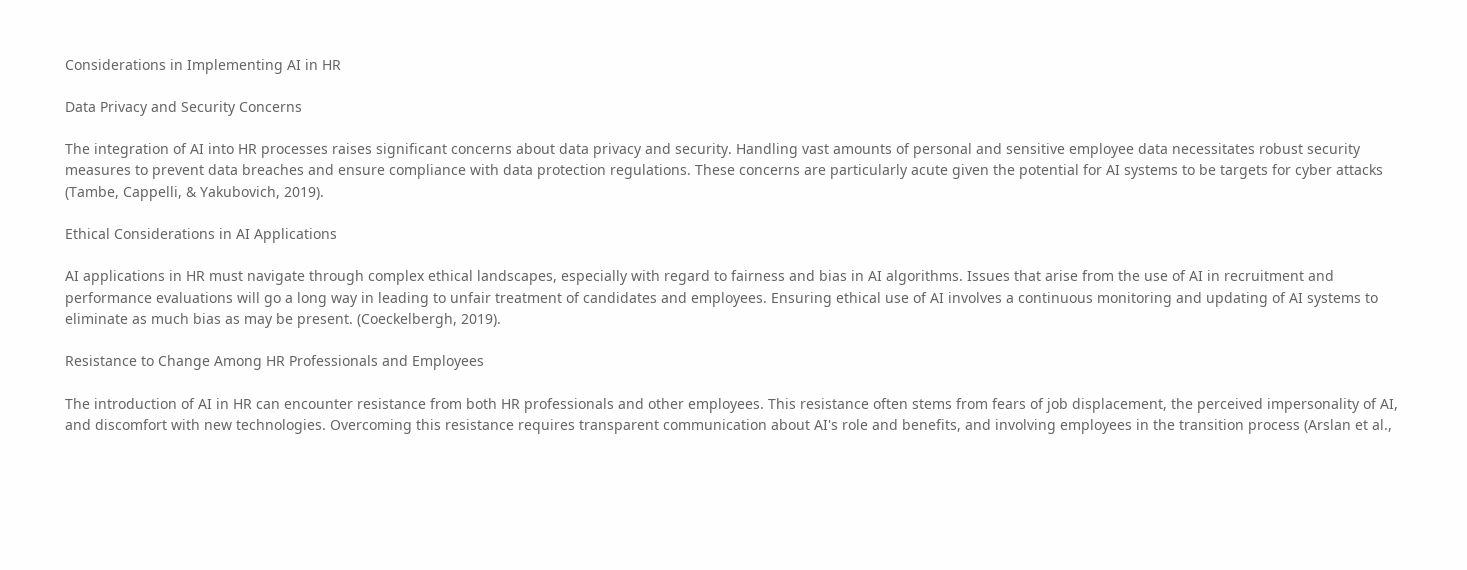Considerations in Implementing AI in HR

Data Privacy and Security Concerns

The integration of AI into HR processes raises significant concerns about data privacy and security. Handling vast amounts of personal and sensitive employee data necessitates robust security measures to prevent data breaches and ensure compliance with data protection regulations. These concerns are particularly acute given the potential for AI systems to be targets for cyber attacks (Tambe, Cappelli, & Yakubovich, 2019).

Ethical Considerations in AI Applications

AI applications in HR must navigate through complex ethical landscapes, especially with regard to fairness and bias in AI algorithms. Issues that arise from the use of AI in recruitment and performance evaluations will go a long way in leading to unfair treatment of candidates and employees. Ensuring ethical use of AI involves a continuous monitoring and updating of AI systems to eliminate as much bias as may be present. (Coeckelbergh, 2019).

Resistance to Change Among HR Professionals and Employees

The introduction of AI in HR can encounter resistance from both HR professionals and other employees. This resistance often stems from fears of job displacement, the perceived impersonality of AI, and discomfort with new technologies. Overcoming this resistance requires transparent communication about AI's role and benefits, and involving employees in the transition process (Arslan et al.,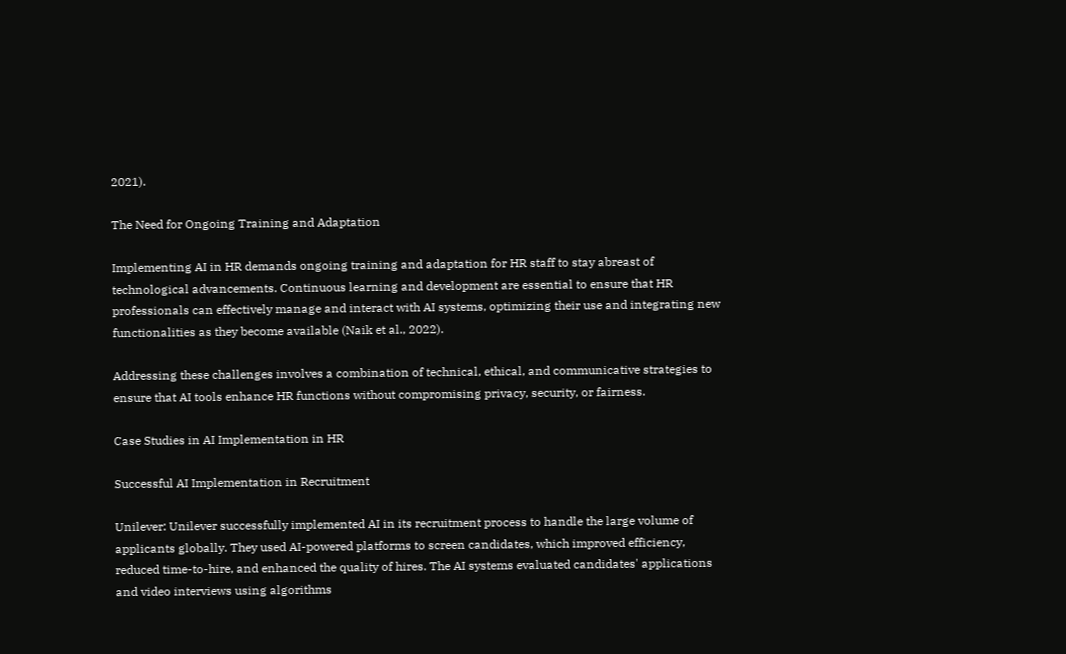2021).

The Need for Ongoing Training and Adaptation

Implementing AI in HR demands ongoing training and adaptation for HR staff to stay abreast of technological advancements. Continuous learning and development are essential to ensure that HR professionals can effectively manage and interact with AI systems, optimizing their use and integrating new functionalities as they become available (Naik et al., 2022).

Addressing these challenges involves a combination of technical, ethical, and communicative strategies to ensure that AI tools enhance HR functions without compromising privacy, security, or fairness.

Case Studies in AI Implementation in HR

Successful AI Implementation in Recruitment

Unilever: Unilever successfully implemented AI in its recruitment process to handle the large volume of applicants globally. They used AI-powered platforms to screen candidates, which improved efficiency, reduced time-to-hire, and enhanced the quality of hires. The AI systems evaluated candidates' applications and video interviews using algorithms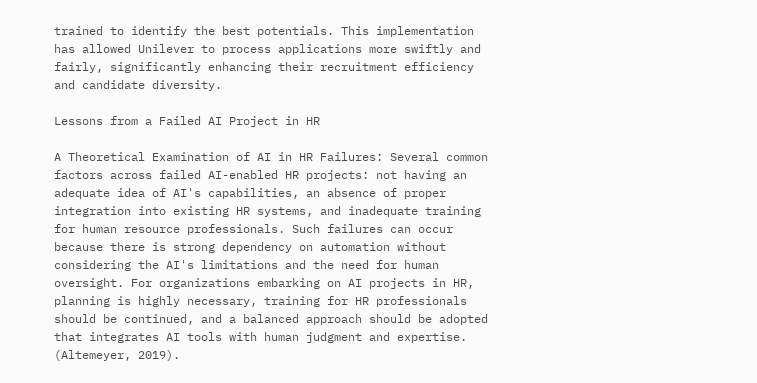trained to identify the best potentials. This implementation has allowed Unilever to process applications more swiftly and fairly, significantly enhancing their recruitment efficiency and candidate diversity.

Lessons from a Failed AI Project in HR

A Theoretical Examination of AI in HR Failures: Several common factors across failed AI-enabled HR projects: not having an adequate idea of AI's capabilities, an absence of proper integration into existing HR systems, and inadequate training for human resource professionals. Such failures can occur because there is strong dependency on automation without considering the AI's limitations and the need for human oversight. For organizations embarking on AI projects in HR, planning is highly necessary, training for HR professionals should be continued, and a balanced approach should be adopted that integrates AI tools with human judgment and expertise. (Altemeyer, 2019).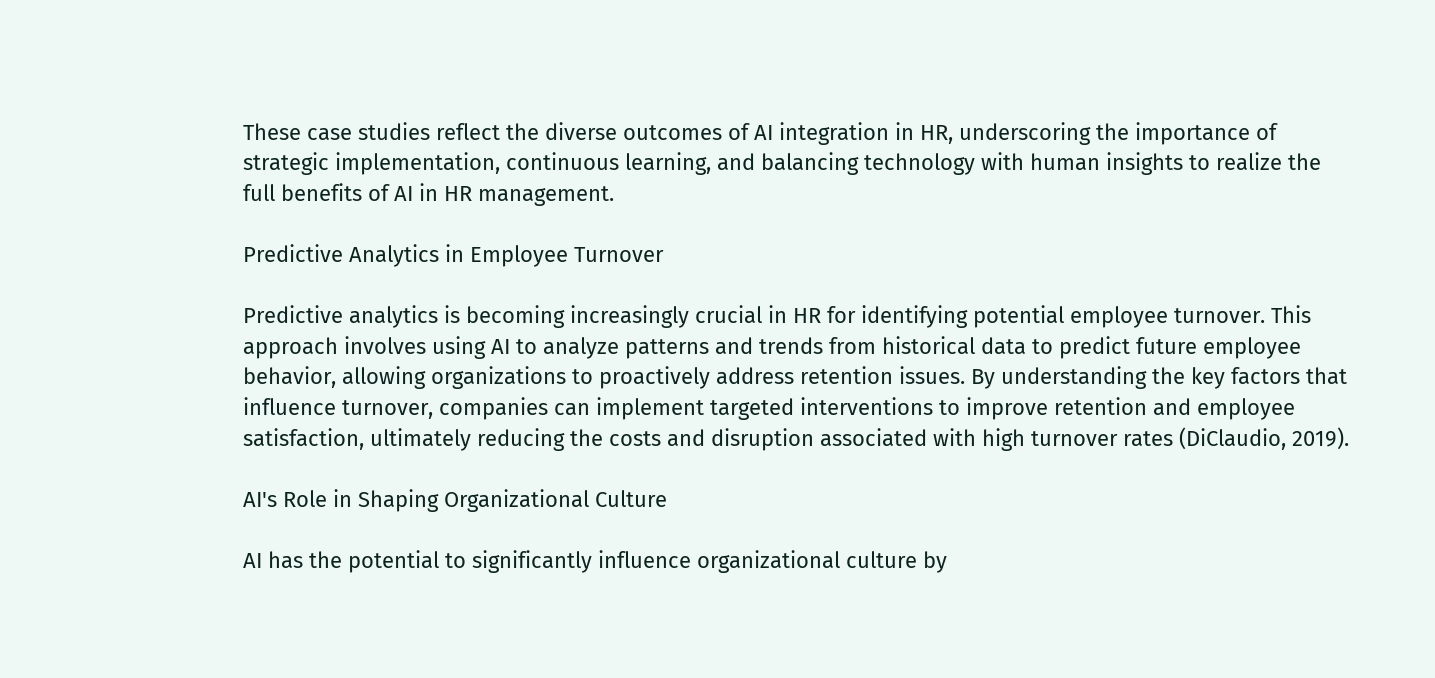These case studies reflect the diverse outcomes of AI integration in HR, underscoring the importance of strategic implementation, continuous learning, and balancing technology with human insights to realize the full benefits of AI in HR management.

Predictive Analytics in Employee Turnover

Predictive analytics is becoming increasingly crucial in HR for identifying potential employee turnover. This approach involves using AI to analyze patterns and trends from historical data to predict future employee behavior, allowing organizations to proactively address retention issues. By understanding the key factors that influence turnover, companies can implement targeted interventions to improve retention and employee satisfaction, ultimately reducing the costs and disruption associated with high turnover rates (DiClaudio, 2019).

AI's Role in Shaping Organizational Culture

AI has the potential to significantly influence organizational culture by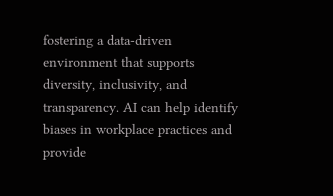fostering a data-driven environment that supports diversity, inclusivity, and transparency. AI can help identify biases in workplace practices and provide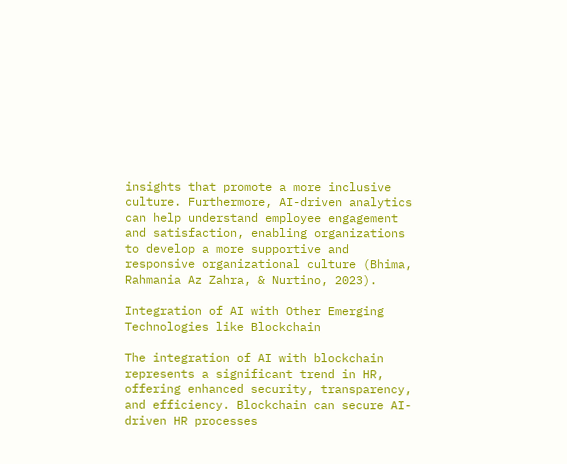insights that promote a more inclusive culture. Furthermore, AI-driven analytics can help understand employee engagement and satisfaction, enabling organizations to develop a more supportive and responsive organizational culture (Bhima, Rahmania Az Zahra, & Nurtino, 2023).

Integration of AI with Other Emerging Technologies like Blockchain

The integration of AI with blockchain represents a significant trend in HR, offering enhanced security, transparency, and efficiency. Blockchain can secure AI-driven HR processes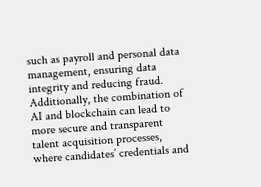such as payroll and personal data management, ensuring data integrity and reducing fraud. Additionally, the combination of AI and blockchain can lead to more secure and transparent talent acquisition processes, where candidates’ credentials and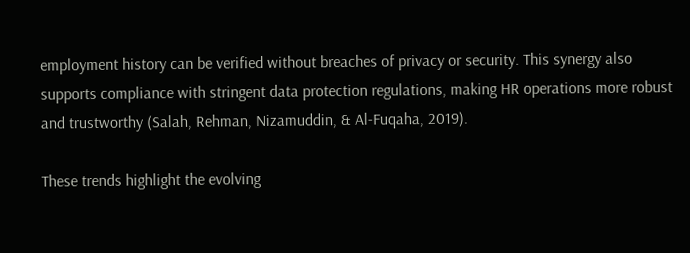employment history can be verified without breaches of privacy or security. This synergy also supports compliance with stringent data protection regulations, making HR operations more robust and trustworthy (Salah, Rehman, Nizamuddin, & Al-Fuqaha, 2019).

These trends highlight the evolving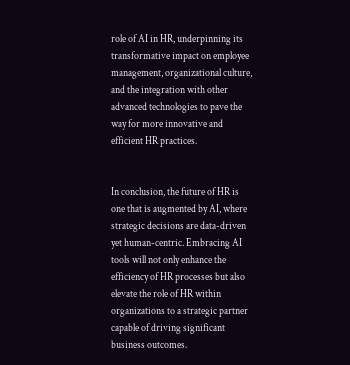role of AI in HR, underpinning its transformative impact on employee management, organizational culture, and the integration with other advanced technologies to pave the way for more innovative and efficient HR practices.


In conclusion, the future of HR is one that is augmented by AI, where strategic decisions are data-driven yet human-centric. Embracing AI tools will not only enhance the efficiency of HR processes but also elevate the role of HR within organizations to a strategic partner capable of driving significant business outcomes.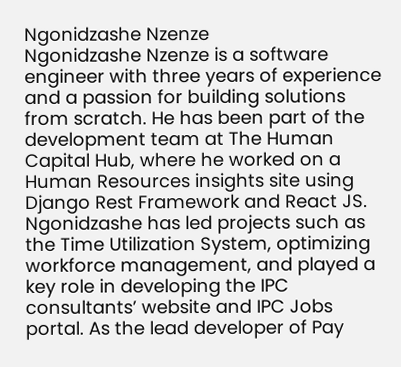Ngonidzashe Nzenze
Ngonidzashe Nzenze is a software engineer with three years of experience and a passion for building solutions from scratch. He has been part of the development team at The Human Capital Hub, where he worked on a Human Resources insights site using Django Rest Framework and React JS. Ngonidzashe has led projects such as the Time Utilization System, optimizing workforce management, and played a key role in developing the IPC consultants’ website and IPC Jobs portal. As the lead developer of Pay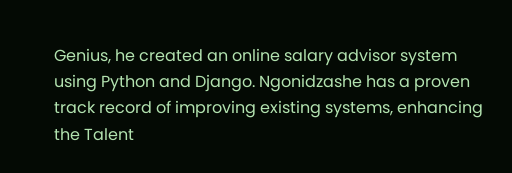Genius, he created an online salary advisor system using Python and Django. Ngonidzashe has a proven track record of improving existing systems, enhancing the Talent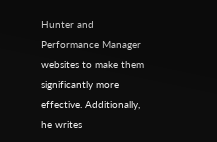Hunter and Performance Manager websites to make them significantly more effective. Additionally, he writes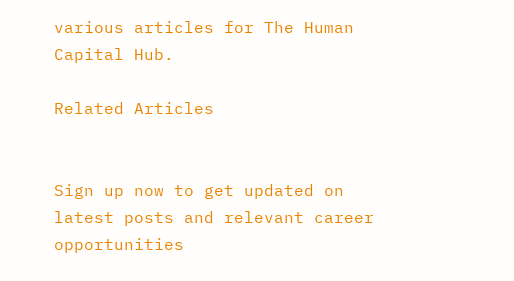various articles for The Human Capital Hub.

Related Articles


Sign up now to get updated on latest posts and relevant career opportunities